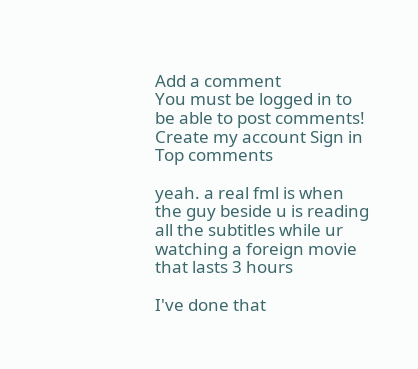Add a comment
You must be logged in to be able to post comments!
Create my account Sign in
Top comments

yeah. a real fml is when the guy beside u is reading all the subtitles while ur watching a foreign movie that lasts 3 hours

I've done that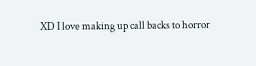XD I love making up call backs to horror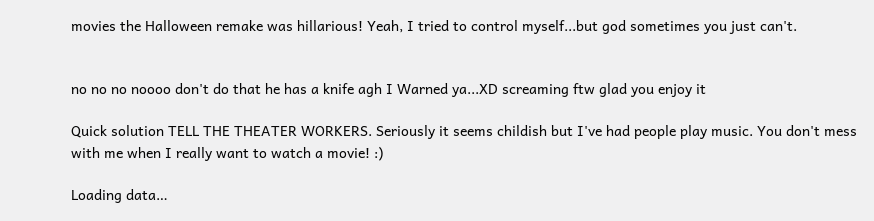movies the Halloween remake was hillarious! Yeah, I tried to control myself...but god sometimes you just can't.


no no no noooo don't do that he has a knife agh I Warned ya...XD screaming ftw glad you enjoy it

Quick solution TELL THE THEATER WORKERS. Seriously it seems childish but I've had people play music. You don't mess with me when I really want to watch a movie! :)

Loading data…